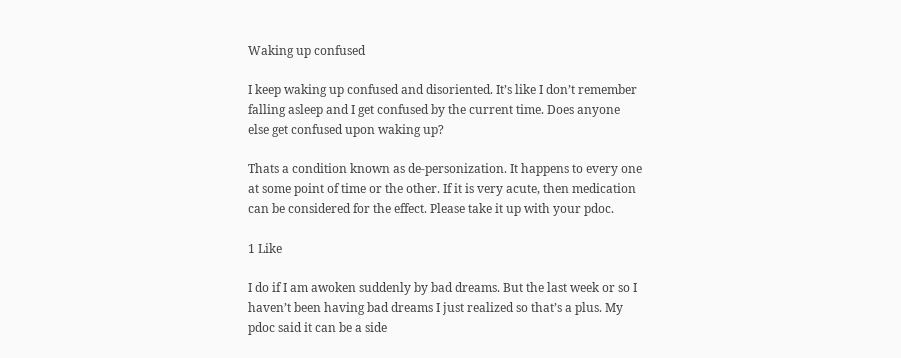Waking up confused

I keep waking up confused and disoriented. It’s like I don’t remember falling asleep and I get confused by the current time. Does anyone else get confused upon waking up?

Thats a condition known as de-personization. It happens to every one at some point of time or the other. If it is very acute, then medication can be considered for the effect. Please take it up with your pdoc.

1 Like

I do if I am awoken suddenly by bad dreams. But the last week or so I haven’t been having bad dreams I just realized so that’s a plus. My pdoc said it can be a side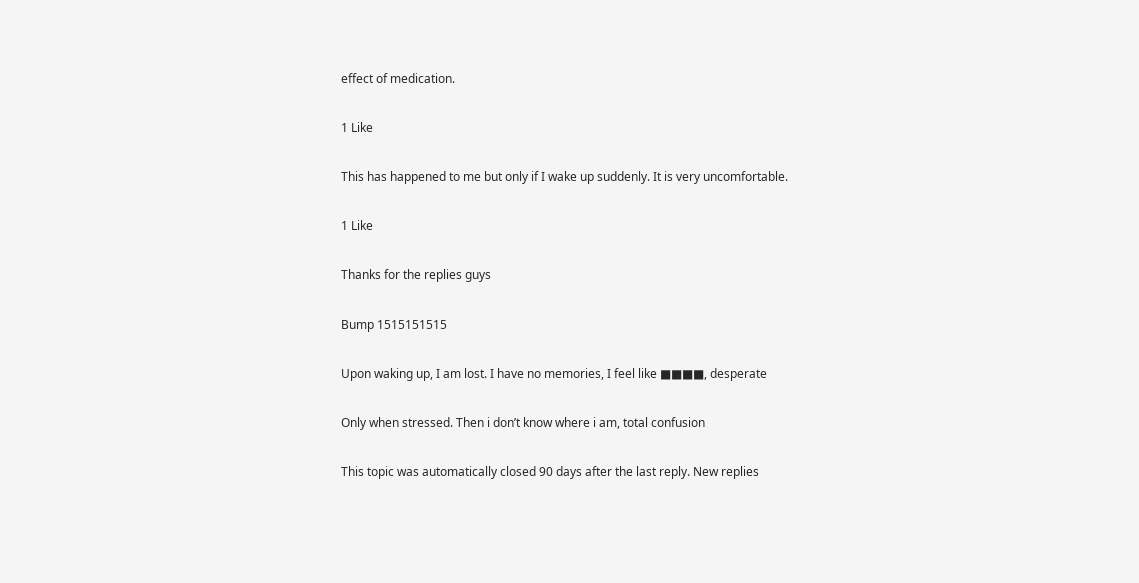effect of medication.

1 Like

This has happened to me but only if I wake up suddenly. It is very uncomfortable.

1 Like

Thanks for the replies guys

Bump 1515151515

Upon waking up, I am lost. I have no memories, I feel like ■■■■, desperate

Only when stressed. Then i don’t know where i am, total confusion

This topic was automatically closed 90 days after the last reply. New replies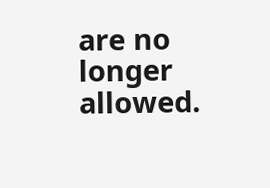are no longer allowed.